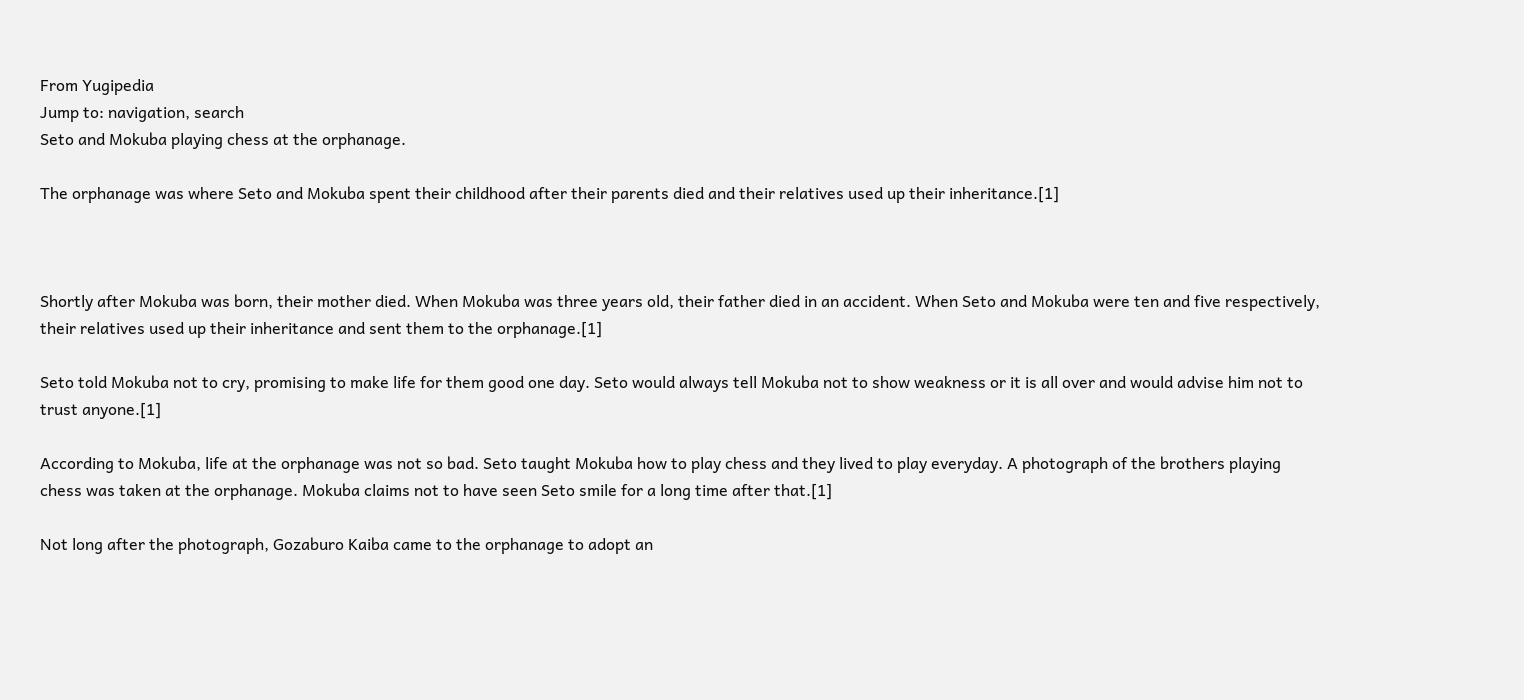From Yugipedia
Jump to: navigation, search
Seto and Mokuba playing chess at the orphanage.

The orphanage was where Seto and Mokuba spent their childhood after their parents died and their relatives used up their inheritance.[1]



Shortly after Mokuba was born, their mother died. When Mokuba was three years old, their father died in an accident. When Seto and Mokuba were ten and five respectively, their relatives used up their inheritance and sent them to the orphanage.[1]

Seto told Mokuba not to cry, promising to make life for them good one day. Seto would always tell Mokuba not to show weakness or it is all over and would advise him not to trust anyone.[1]

According to Mokuba, life at the orphanage was not so bad. Seto taught Mokuba how to play chess and they lived to play everyday. A photograph of the brothers playing chess was taken at the orphanage. Mokuba claims not to have seen Seto smile for a long time after that.[1]

Not long after the photograph, Gozaburo Kaiba came to the orphanage to adopt an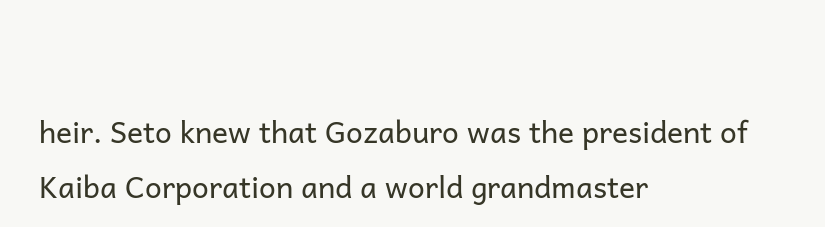heir. Seto knew that Gozaburo was the president of Kaiba Corporation and a world grandmaster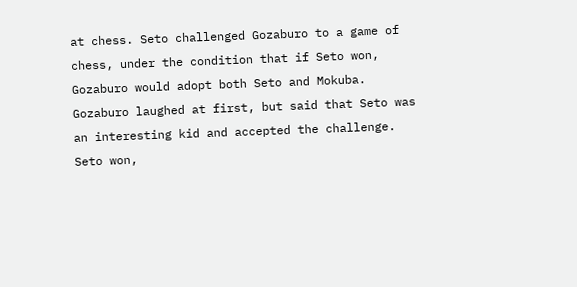at chess. Seto challenged Gozaburo to a game of chess, under the condition that if Seto won, Gozaburo would adopt both Seto and Mokuba. Gozaburo laughed at first, but said that Seto was an interesting kid and accepted the challenge. Seto won,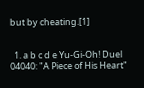but by cheating.[1]


  1. a b c d e Yu-Gi-Oh! Duel 04040: "A Piece of His Heart"